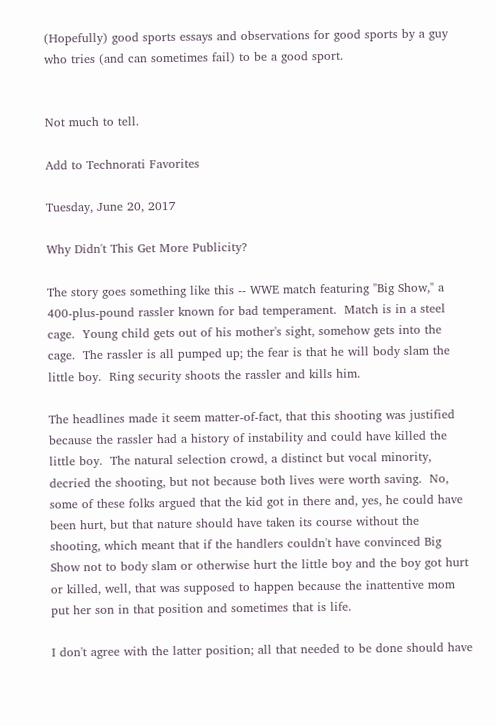(Hopefully) good sports essays and observations for good sports by a guy who tries (and can sometimes fail) to be a good sport.


Not much to tell.

Add to Technorati Favorites

Tuesday, June 20, 2017

Why Didn't This Get More Publicity?

The story goes something like this -- WWE match featuring "Big Show," a 400-plus-pound rassler known for bad temperament.  Match is in a steel cage.  Young child gets out of his mother's sight, somehow gets into the cage.  The rassler is all pumped up; the fear is that he will body slam the little boy.  Ring security shoots the rassler and kills him.

The headlines made it seem matter-of-fact, that this shooting was justified because the rassler had a history of instability and could have killed the little boy.  The natural selection crowd, a distinct but vocal minority, decried the shooting, but not because both lives were worth saving.  No, some of these folks argued that the kid got in there and, yes, he could have been hurt, but that nature should have taken its course without the shooting, which meant that if the handlers couldn't have convinced Big Show not to body slam or otherwise hurt the little boy and the boy got hurt or killed, well, that was supposed to happen because the inattentive mom put her son in that position and sometimes that is life.

I don't agree with the latter position; all that needed to be done should have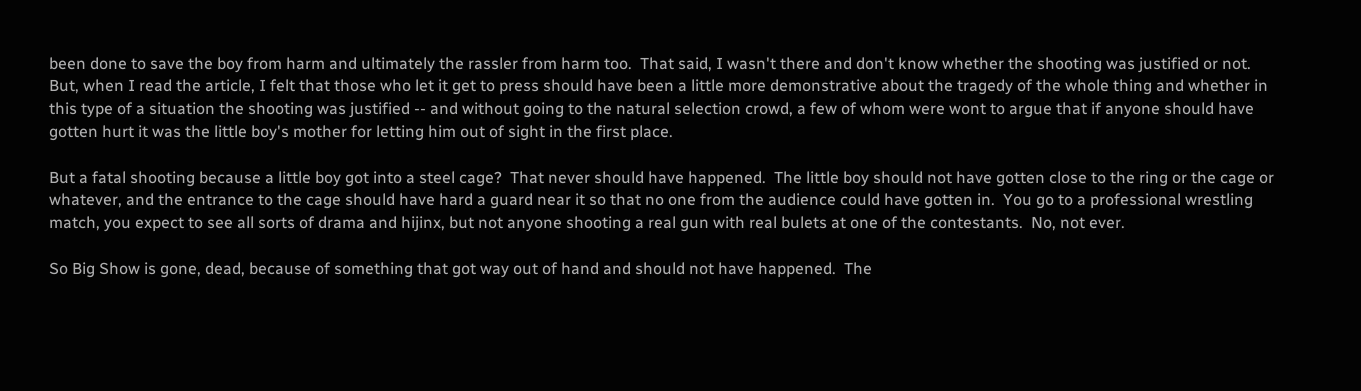been done to save the boy from harm and ultimately the rassler from harm too.  That said, I wasn't there and don't know whether the shooting was justified or not.  But, when I read the article, I felt that those who let it get to press should have been a little more demonstrative about the tragedy of the whole thing and whether in this type of a situation the shooting was justified -- and without going to the natural selection crowd, a few of whom were wont to argue that if anyone should have gotten hurt it was the little boy's mother for letting him out of sight in the first place.

But a fatal shooting because a little boy got into a steel cage?  That never should have happened.  The little boy should not have gotten close to the ring or the cage or whatever, and the entrance to the cage should have hard a guard near it so that no one from the audience could have gotten in.  You go to a professional wrestling match, you expect to see all sorts of drama and hijinx, but not anyone shooting a real gun with real bulets at one of the contestants.  No, not ever.

So Big Show is gone, dead, because of something that got way out of hand and should not have happened.  The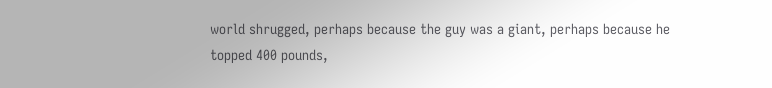world shrugged, perhaps because the guy was a giant, perhaps because he topped 400 pounds,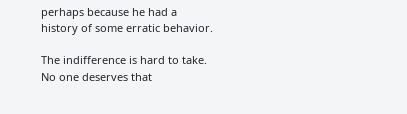perhaps because he had a history of some erratic behavior.

The indifference is hard to take.  No one deserves that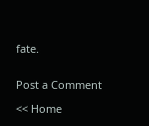fate.


Post a Comment

<< Home